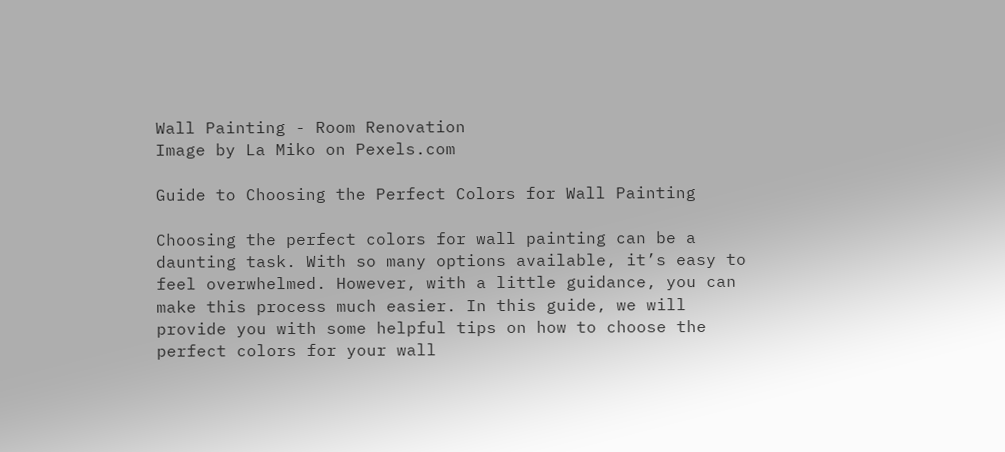Wall Painting - Room Renovation
Image by La Miko on Pexels.com

Guide to Choosing the Perfect Colors for Wall Painting

Choosing the perfect colors for wall painting can be a daunting task. With so many options available, it’s easy to feel overwhelmed. However, with a little guidance, you can make this process much easier. In this guide, we will provide you with some helpful tips on how to choose the perfect colors for your wall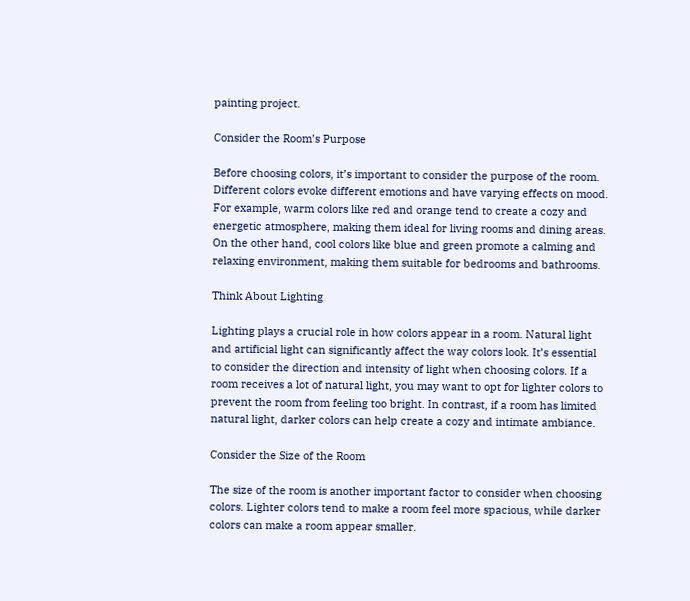painting project.

Consider the Room’s Purpose

Before choosing colors, it’s important to consider the purpose of the room. Different colors evoke different emotions and have varying effects on mood. For example, warm colors like red and orange tend to create a cozy and energetic atmosphere, making them ideal for living rooms and dining areas. On the other hand, cool colors like blue and green promote a calming and relaxing environment, making them suitable for bedrooms and bathrooms.

Think About Lighting

Lighting plays a crucial role in how colors appear in a room. Natural light and artificial light can significantly affect the way colors look. It’s essential to consider the direction and intensity of light when choosing colors. If a room receives a lot of natural light, you may want to opt for lighter colors to prevent the room from feeling too bright. In contrast, if a room has limited natural light, darker colors can help create a cozy and intimate ambiance.

Consider the Size of the Room

The size of the room is another important factor to consider when choosing colors. Lighter colors tend to make a room feel more spacious, while darker colors can make a room appear smaller.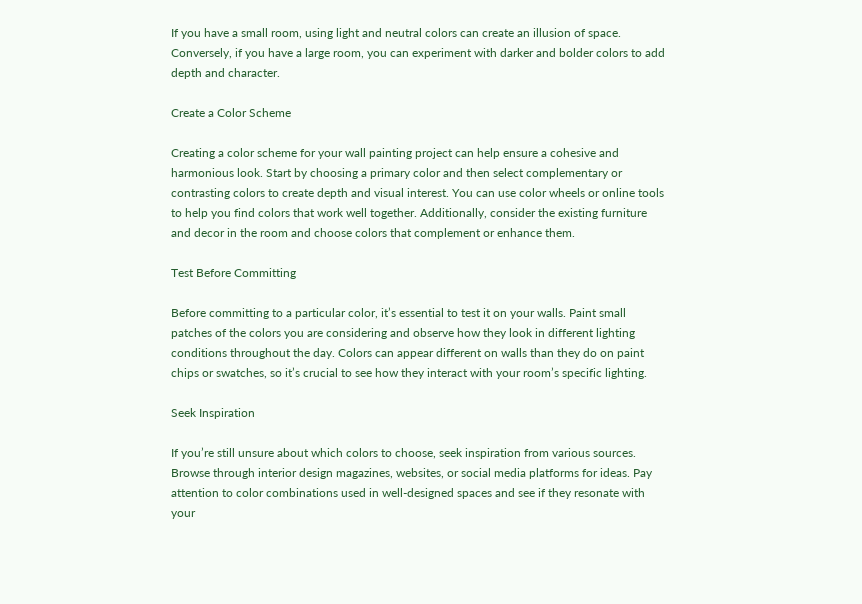If you have a small room, using light and neutral colors can create an illusion of space. Conversely, if you have a large room, you can experiment with darker and bolder colors to add depth and character.

Create a Color Scheme

Creating a color scheme for your wall painting project can help ensure a cohesive and harmonious look. Start by choosing a primary color and then select complementary or contrasting colors to create depth and visual interest. You can use color wheels or online tools to help you find colors that work well together. Additionally, consider the existing furniture and decor in the room and choose colors that complement or enhance them.

Test Before Committing

Before committing to a particular color, it’s essential to test it on your walls. Paint small patches of the colors you are considering and observe how they look in different lighting conditions throughout the day. Colors can appear different on walls than they do on paint chips or swatches, so it’s crucial to see how they interact with your room’s specific lighting.

Seek Inspiration

If you’re still unsure about which colors to choose, seek inspiration from various sources. Browse through interior design magazines, websites, or social media platforms for ideas. Pay attention to color combinations used in well-designed spaces and see if they resonate with your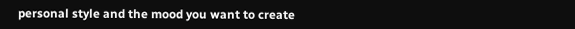personal style and the mood you want to create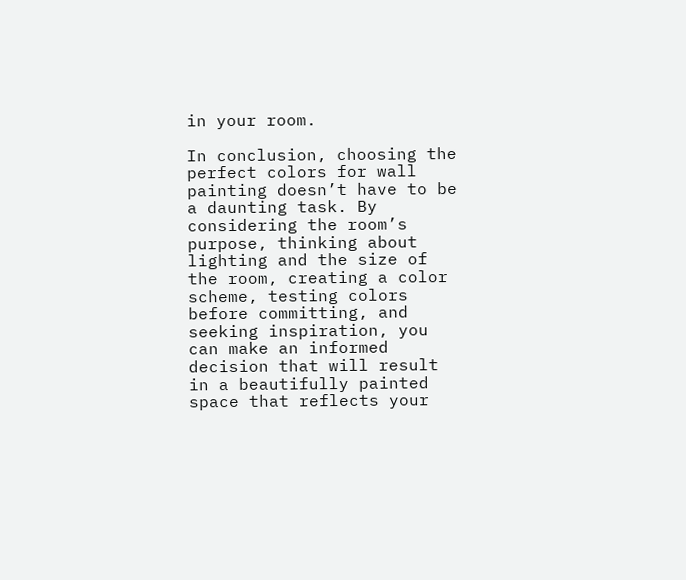in your room.

In conclusion, choosing the perfect colors for wall painting doesn’t have to be a daunting task. By considering the room’s purpose, thinking about lighting and the size of the room, creating a color scheme, testing colors before committing, and seeking inspiration, you can make an informed decision that will result in a beautifully painted space that reflects your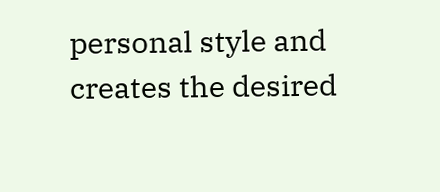personal style and creates the desired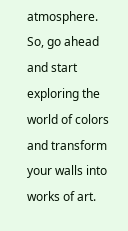atmosphere. So, go ahead and start exploring the world of colors and transform your walls into works of art.